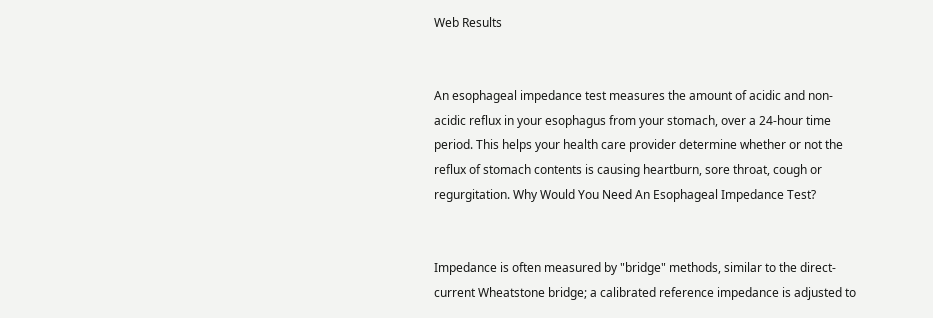Web Results


An esophageal impedance test measures the amount of acidic and non-acidic reflux in your esophagus from your stomach, over a 24-hour time period. This helps your health care provider determine whether or not the reflux of stomach contents is causing heartburn, sore throat, cough or regurgitation. Why Would You Need An Esophageal Impedance Test?


Impedance is often measured by "bridge" methods, similar to the direct-current Wheatstone bridge; a calibrated reference impedance is adjusted to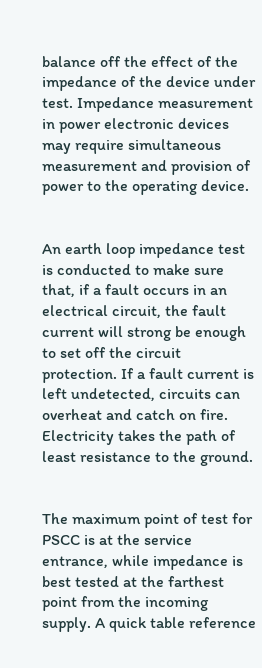balance off the effect of the impedance of the device under test. Impedance measurement in power electronic devices may require simultaneous measurement and provision of power to the operating device.


An earth loop impedance test is conducted to make sure that, if a fault occurs in an electrical circuit, the fault current will strong be enough to set off the circuit protection. If a fault current is left undetected, circuits can overheat and catch on fire. Electricity takes the path of least resistance to the ground.


The maximum point of test for PSCC is at the service entrance, while impedance is best tested at the farthest point from the incoming supply. A quick table reference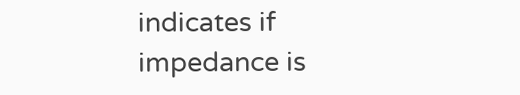indicates if impedance is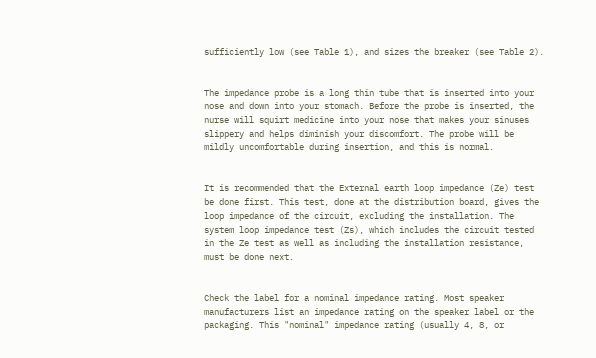sufficiently low (see Table 1), and sizes the breaker (see Table 2).


The impedance probe is a long thin tube that is inserted into your nose and down into your stomach. Before the probe is inserted, the nurse will squirt medicine into your nose that makes your sinuses slippery and helps diminish your discomfort. The probe will be mildly uncomfortable during insertion, and this is normal.


It is recommended that the External earth loop impedance (Ze) test be done first. This test, done at the distribution board, gives the loop impedance of the circuit, excluding the installation. The system loop impedance test (Zs), which includes the circuit tested in the Ze test as well as including the installation resistance, must be done next.


Check the label for a nominal impedance rating. Most speaker manufacturers list an impedance rating on the speaker label or the packaging. This "nominal" impedance rating (usually 4, 8, or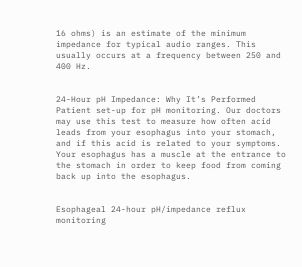16 ohms) is an estimate of the minimum impedance for typical audio ranges. This usually occurs at a frequency between 250 and 400 Hz.


24-Hour pH Impedance: Why It’s Performed Patient set-up for pH monitoring. Our doctors may use this test to measure how often acid leads from your esophagus into your stomach, and if this acid is related to your symptoms. Your esophagus has a muscle at the entrance to the stomach in order to keep food from coming back up into the esophagus.


Esophageal 24-hour pH/impedance reflux monitoring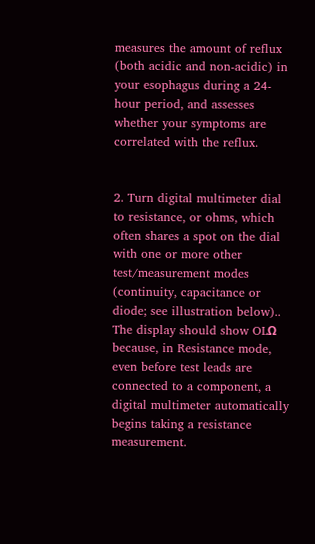measures the amount of reflux (both acidic and non-acidic) in your esophagus during a 24-hour period, and assesses whether your symptoms are correlated with the reflux.


2. Turn digital multimeter dial to resistance, or ohms, which often shares a spot on the dial with one or more other test/measurement modes (continuity, capacitance or diode; see illustration below).. The display should show OLΩ because, in Resistance mode, even before test leads are connected to a component, a digital multimeter automatically begins taking a resistance measurement.